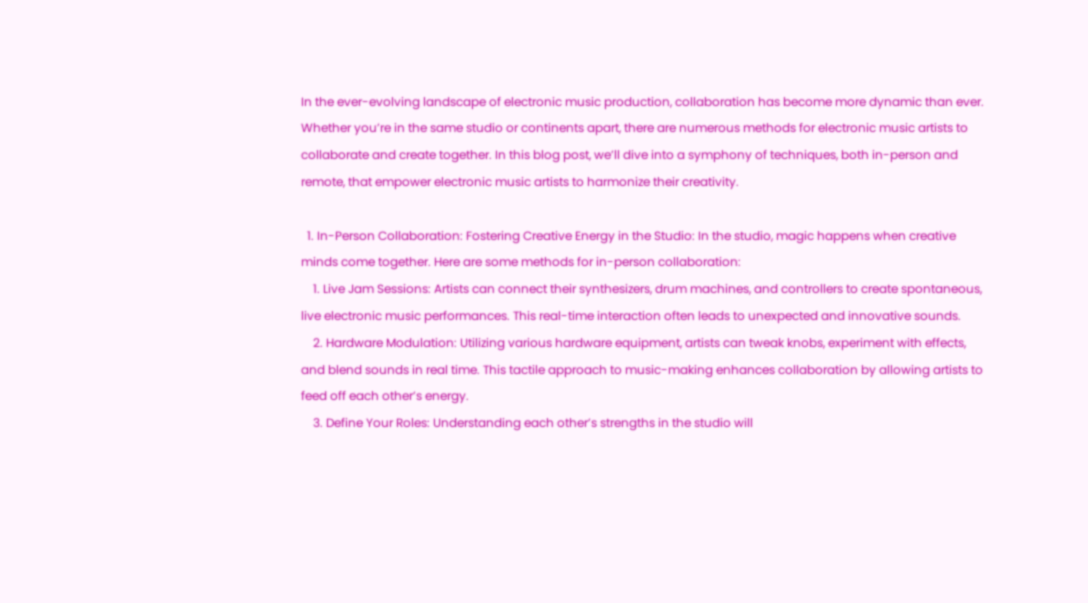In the ever-evolving landscape of electronic music production, collaboration has become more dynamic than ever. Whether you’re in the same studio or continents apart, there are numerous methods for electronic music artists to collaborate and create together. In this blog post, we’ll dive into a symphony of techniques, both in-person and remote, that empower electronic music artists to harmonize their creativity.

  1. In-Person Collaboration: Fostering Creative Energy in the Studio: In the studio, magic happens when creative minds come together. Here are some methods for in-person collaboration:
    1. Live Jam Sessions: Artists can connect their synthesizers, drum machines, and controllers to create spontaneous, live electronic music performances. This real-time interaction often leads to unexpected and innovative sounds.
    2. Hardware Modulation: Utilizing various hardware equipment, artists can tweak knobs, experiment with effects, and blend sounds in real time. This tactile approach to music-making enhances collaboration by allowing artists to feed off each other’s energy.
    3. Define Your Roles: Understanding each other’s strengths in the studio will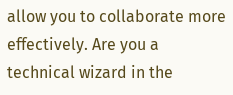allow you to collaborate more effectively. Are you a technical wizard in the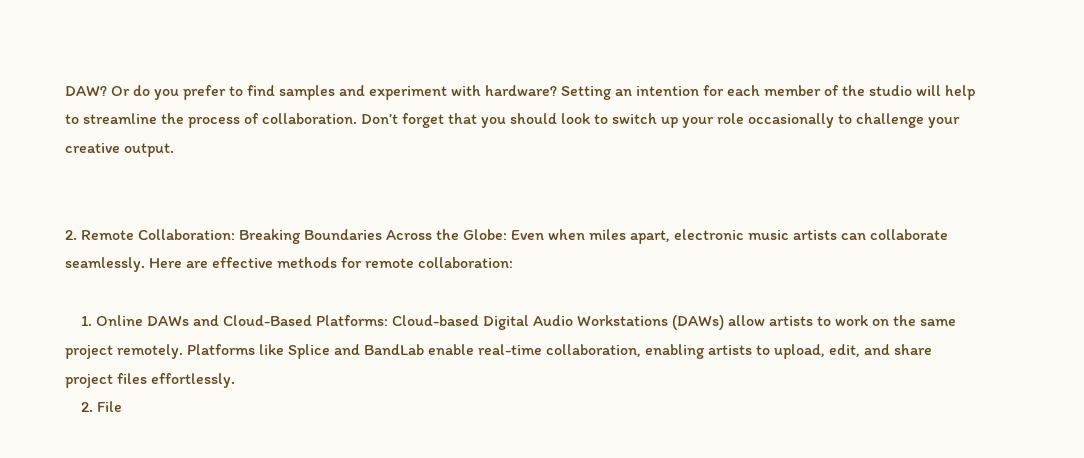DAW? Or do you prefer to find samples and experiment with hardware? Setting an intention for each member of the studio will help to streamline the process of collaboration. Don’t forget that you should look to switch up your role occasionally to challenge your creative output.


2. Remote Collaboration: Breaking Boundaries Across the Globe: Even when miles apart, electronic music artists can collaborate seamlessly. Here are effective methods for remote collaboration:

    1. Online DAWs and Cloud-Based Platforms: Cloud-based Digital Audio Workstations (DAWs) allow artists to work on the same project remotely. Platforms like Splice and BandLab enable real-time collaboration, enabling artists to upload, edit, and share project files effortlessly.
    2. File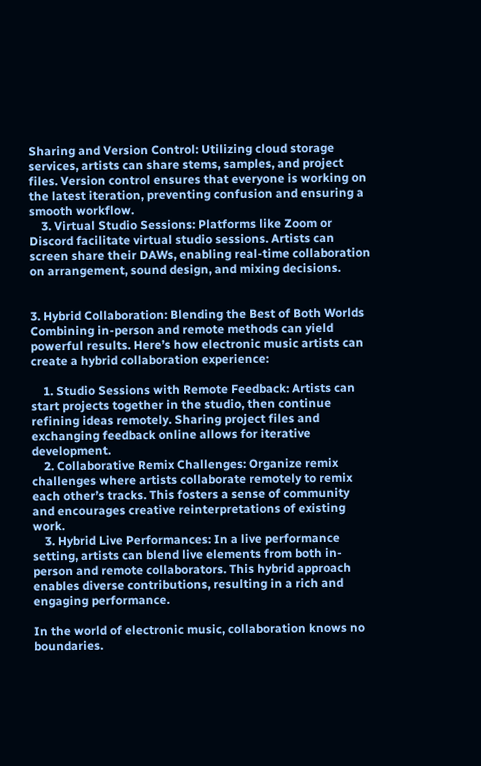Sharing and Version Control: Utilizing cloud storage services, artists can share stems, samples, and project files. Version control ensures that everyone is working on the latest iteration, preventing confusion and ensuring a smooth workflow.
    3. Virtual Studio Sessions: Platforms like Zoom or Discord facilitate virtual studio sessions. Artists can screen share their DAWs, enabling real-time collaboration on arrangement, sound design, and mixing decisions.


3. Hybrid Collaboration: Blending the Best of Both Worlds Combining in-person and remote methods can yield powerful results. Here’s how electronic music artists can create a hybrid collaboration experience:

    1. Studio Sessions with Remote Feedback: Artists can start projects together in the studio, then continue refining ideas remotely. Sharing project files and exchanging feedback online allows for iterative development.
    2. Collaborative Remix Challenges: Organize remix challenges where artists collaborate remotely to remix each other’s tracks. This fosters a sense of community and encourages creative reinterpretations of existing work.
    3. Hybrid Live Performances: In a live performance setting, artists can blend live elements from both in-person and remote collaborators. This hybrid approach enables diverse contributions, resulting in a rich and engaging performance.

In the world of electronic music, collaboration knows no boundaries.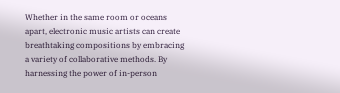Whether in the same room or oceans apart, electronic music artists can create breathtaking compositions by embracing a variety of collaborative methods. By harnessing the power of in-person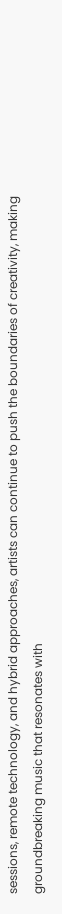sessions, remote technology, and hybrid approaches, artists can continue to push the boundaries of creativity, making groundbreaking music that resonates with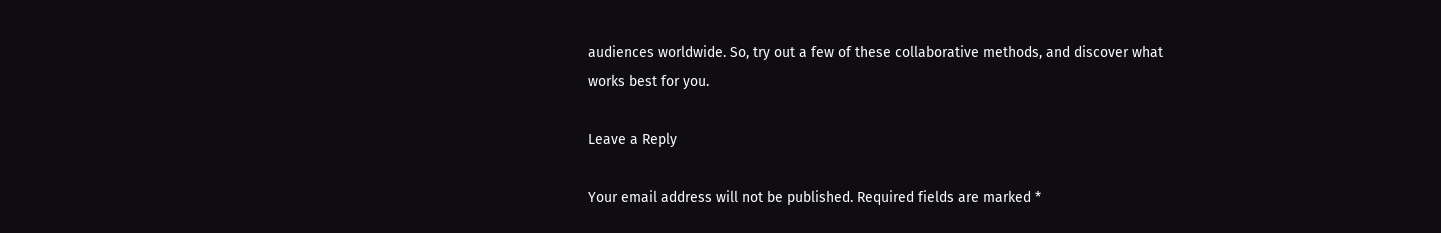audiences worldwide. So, try out a few of these collaborative methods, and discover what works best for you.

Leave a Reply

Your email address will not be published. Required fields are marked *